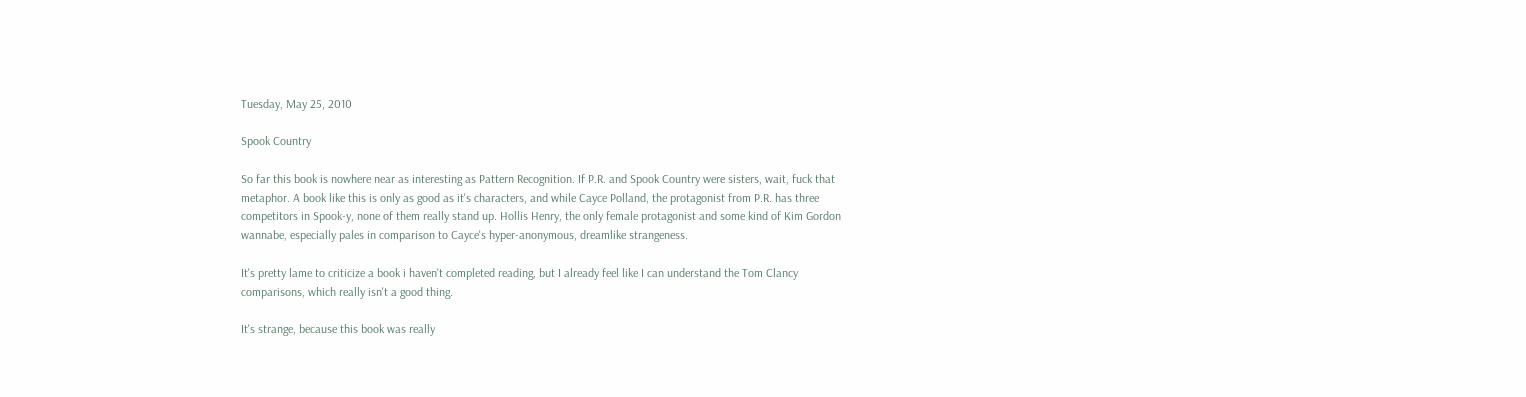Tuesday, May 25, 2010

Spook Country

So far this book is nowhere near as interesting as Pattern Recognition. If P.R. and Spook Country were sisters, wait, fuck that metaphor. A book like this is only as good as it's characters, and while Cayce Polland, the protagonist from P.R. has three competitors in Spook-y, none of them really stand up. Hollis Henry, the only female protagonist and some kind of Kim Gordon wannabe, especially pales in comparison to Cayce's hyper-anonymous, dreamlike strangeness.

It's pretty lame to criticize a book i haven't completed reading, but I already feel like I can understand the Tom Clancy comparisons, which really isn't a good thing.

It's strange, because this book was really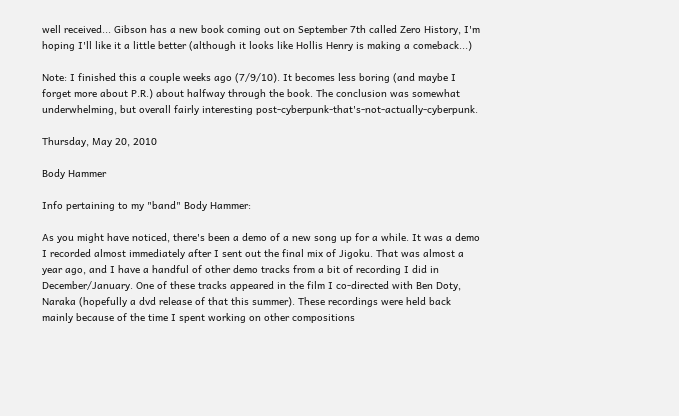well received... Gibson has a new book coming out on September 7th called Zero History, I'm hoping I'll like it a little better (although it looks like Hollis Henry is making a comeback...)

Note: I finished this a couple weeks ago (7/9/10). It becomes less boring (and maybe I forget more about P.R.) about halfway through the book. The conclusion was somewhat underwhelming, but overall fairly interesting post-cyberpunk-that's-not-actually-cyberpunk.

Thursday, May 20, 2010

Body Hammer

Info pertaining to my "band" Body Hammer:

As you might have noticed, there's been a demo of a new song up for a while. It was a demo I recorded almost immediately after I sent out the final mix of Jigoku. That was almost a year ago, and I have a handful of other demo tracks from a bit of recording I did in December/January. One of these tracks appeared in the film I co-directed with Ben Doty, Naraka (hopefully a dvd release of that this summer). These recordings were held back mainly because of the time I spent working on other compositions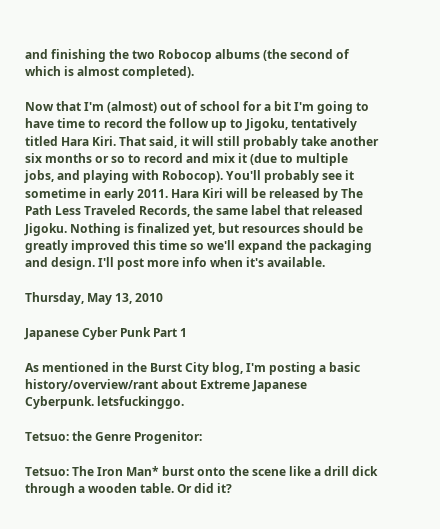and finishing the two Robocop albums (the second of which is almost completed).

Now that I'm (almost) out of school for a bit I'm going to have time to record the follow up to Jigoku, tentatively titled Hara Kiri. That said, it will still probably take another six months or so to record and mix it (due to multiple jobs, and playing with Robocop). You'll probably see it sometime in early 2011. Hara Kiri will be released by The Path Less Traveled Records, the same label that released Jigoku. Nothing is finalized yet, but resources should be greatly improved this time so we'll expand the packaging and design. I'll post more info when it's available.

Thursday, May 13, 2010

Japanese Cyber Punk Part 1

As mentioned in the Burst City blog, I'm posting a basic history/overview/rant about Extreme Japanese Cyberpunk. letsfuckinggo.

Tetsuo: the Genre Progenitor:

Tetsuo: The Iron Man* burst onto the scene like a drill dick through a wooden table. Or did it?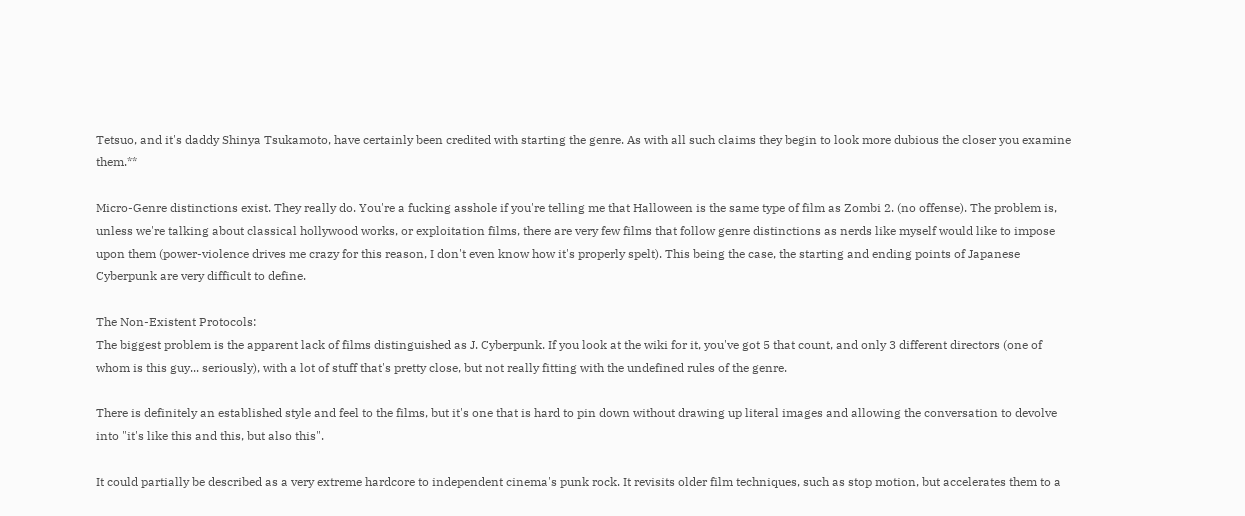Tetsuo, and it's daddy Shinya Tsukamoto, have certainly been credited with starting the genre. As with all such claims they begin to look more dubious the closer you examine them.**

Micro-Genre distinctions exist. They really do. You're a fucking asshole if you're telling me that Halloween is the same type of film as Zombi 2. (no offense). The problem is, unless we're talking about classical hollywood works, or exploitation films, there are very few films that follow genre distinctions as nerds like myself would like to impose upon them (power-violence drives me crazy for this reason, I don't even know how it's properly spelt). This being the case, the starting and ending points of Japanese Cyberpunk are very difficult to define.

The Non-Existent Protocols:
The biggest problem is the apparent lack of films distinguished as J. Cyberpunk. If you look at the wiki for it, you've got 5 that count, and only 3 different directors (one of whom is this guy... seriously), with a lot of stuff that's pretty close, but not really fitting with the undefined rules of the genre.

There is definitely an established style and feel to the films, but it's one that is hard to pin down without drawing up literal images and allowing the conversation to devolve into "it's like this and this, but also this".

It could partially be described as a very extreme hardcore to independent cinema's punk rock. It revisits older film techniques, such as stop motion, but accelerates them to a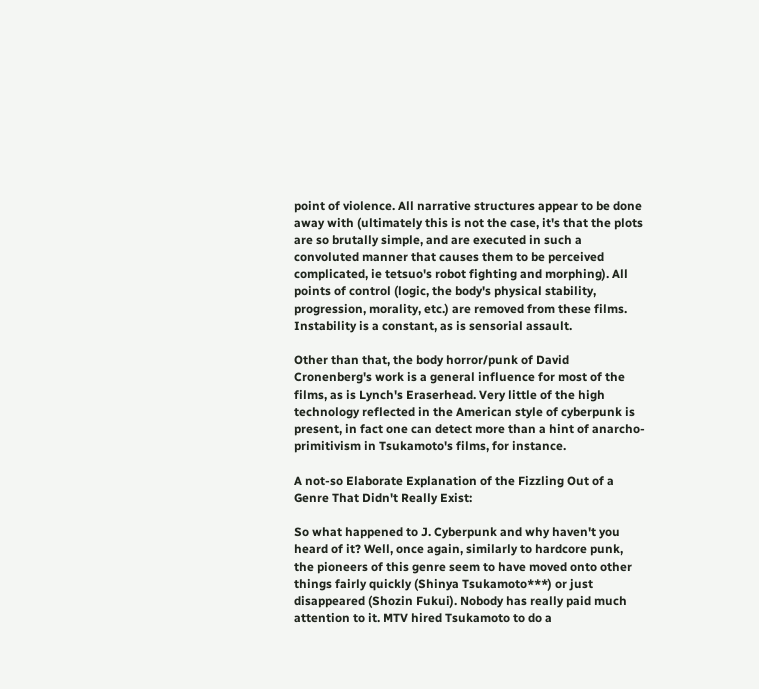point of violence. All narrative structures appear to be done away with (ultimately this is not the case, it's that the plots are so brutally simple, and are executed in such a convoluted manner that causes them to be perceived complicated, ie tetsuo's robot fighting and morphing). All points of control (logic, the body's physical stability, progression, morality, etc.) are removed from these films. Instability is a constant, as is sensorial assault.

Other than that, the body horror/punk of David Cronenberg's work is a general influence for most of the films, as is Lynch's Eraserhead. Very little of the high technology reflected in the American style of cyberpunk is present, in fact one can detect more than a hint of anarcho-primitivism in Tsukamoto's films, for instance.

A not-so Elaborate Explanation of the Fizzling Out of a Genre That Didn't Really Exist:

So what happened to J. Cyberpunk and why haven't you heard of it? Well, once again, similarly to hardcore punk, the pioneers of this genre seem to have moved onto other things fairly quickly (Shinya Tsukamoto***) or just disappeared (Shozin Fukui). Nobody has really paid much attention to it. MTV hired Tsukamoto to do a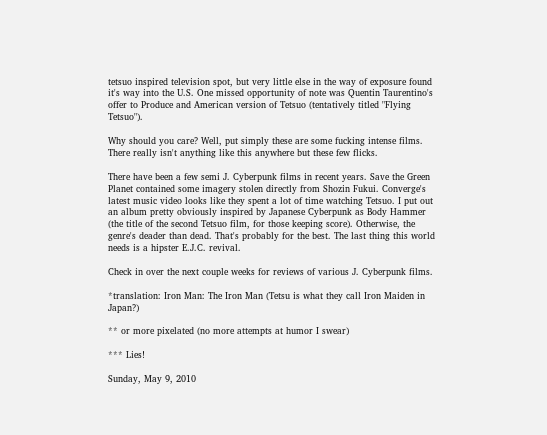tetsuo inspired television spot, but very little else in the way of exposure found it's way into the U.S. One missed opportunity of note was Quentin Taurentino's offer to Produce and American version of Tetsuo (tentatively titled "Flying Tetsuo").

Why should you care? Well, put simply these are some fucking intense films. There really isn't anything like this anywhere but these few flicks.

There have been a few semi J. Cyberpunk films in recent years. Save the Green Planet contained some imagery stolen directly from Shozin Fukui. Converge's latest music video looks like they spent a lot of time watching Tetsuo. I put out an album pretty obviously inspired by Japanese Cyberpunk as Body Hammer (the title of the second Tetsuo film, for those keeping score). Otherwise, the genre's deader than dead. That's probably for the best. The last thing this world needs is a hipster E.J.C. revival.

Check in over the next couple weeks for reviews of various J. Cyberpunk films.

*translation: Iron Man: The Iron Man (Tetsu is what they call Iron Maiden in Japan?)

** or more pixelated (no more attempts at humor I swear)

*** Lies!

Sunday, May 9, 2010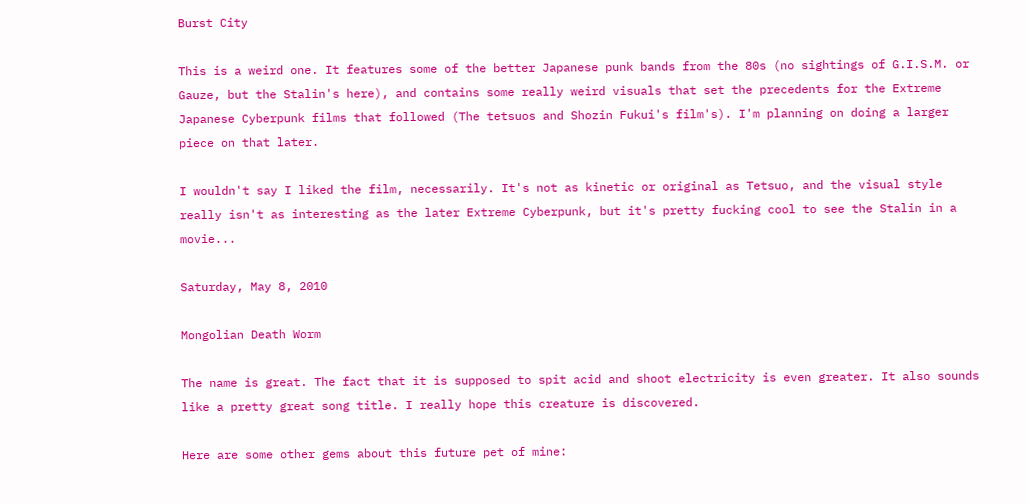Burst City

This is a weird one. It features some of the better Japanese punk bands from the 80s (no sightings of G.I.S.M. or Gauze, but the Stalin's here), and contains some really weird visuals that set the precedents for the Extreme Japanese Cyberpunk films that followed (The tetsuos and Shozin Fukui's film's). I'm planning on doing a larger piece on that later.

I wouldn't say I liked the film, necessarily. It's not as kinetic or original as Tetsuo, and the visual style really isn't as interesting as the later Extreme Cyberpunk, but it's pretty fucking cool to see the Stalin in a movie...

Saturday, May 8, 2010

Mongolian Death Worm

The name is great. The fact that it is supposed to spit acid and shoot electricity is even greater. It also sounds like a pretty great song title. I really hope this creature is discovered.

Here are some other gems about this future pet of mine: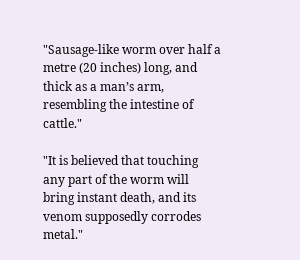"Sausage-like worm over half a metre (20 inches) long, and thick as a man’s arm, resembling the intestine of cattle."

"It is believed that touching any part of the worm will bring instant death, and its venom supposedly corrodes metal."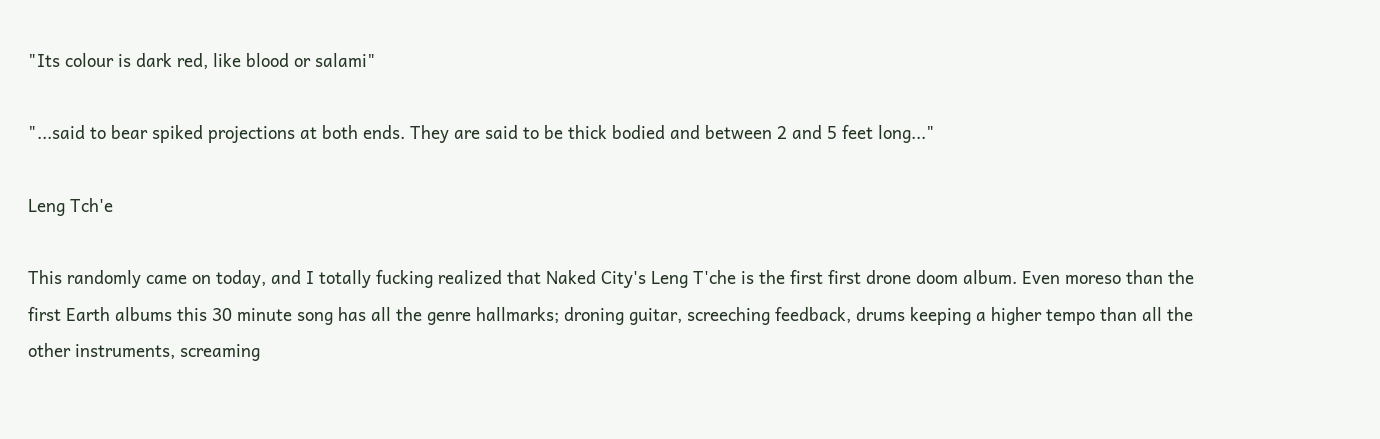"Its colour is dark red, like blood or salami"

"...said to bear spiked projections at both ends. They are said to be thick bodied and between 2 and 5 feet long..."

Leng Tch'e

This randomly came on today, and I totally fucking realized that Naked City's Leng T'che is the first first drone doom album. Even moreso than the first Earth albums this 30 minute song has all the genre hallmarks; droning guitar, screeching feedback, drums keeping a higher tempo than all the other instruments, screaming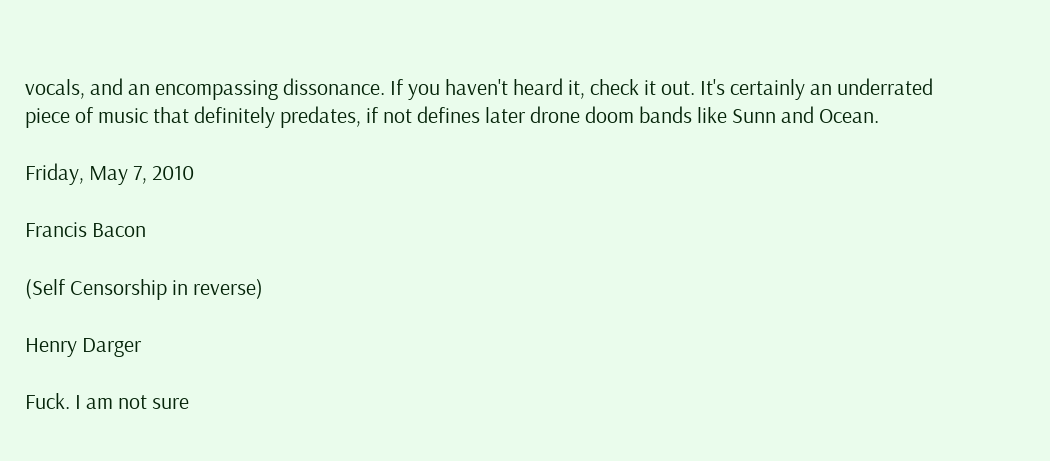vocals, and an encompassing dissonance. If you haven't heard it, check it out. It's certainly an underrated piece of music that definitely predates, if not defines later drone doom bands like Sunn and Ocean.

Friday, May 7, 2010

Francis Bacon

(Self Censorship in reverse)

Henry Darger

Fuck. I am not sure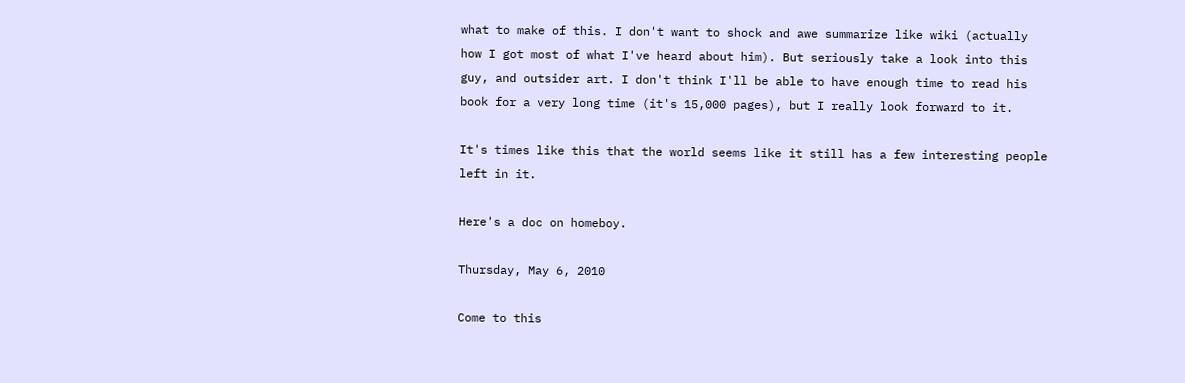what to make of this. I don't want to shock and awe summarize like wiki (actually how I got most of what I've heard about him). But seriously take a look into this guy, and outsider art. I don't think I'll be able to have enough time to read his book for a very long time (it's 15,000 pages), but I really look forward to it.

It's times like this that the world seems like it still has a few interesting people left in it.

Here's a doc on homeboy.

Thursday, May 6, 2010

Come to this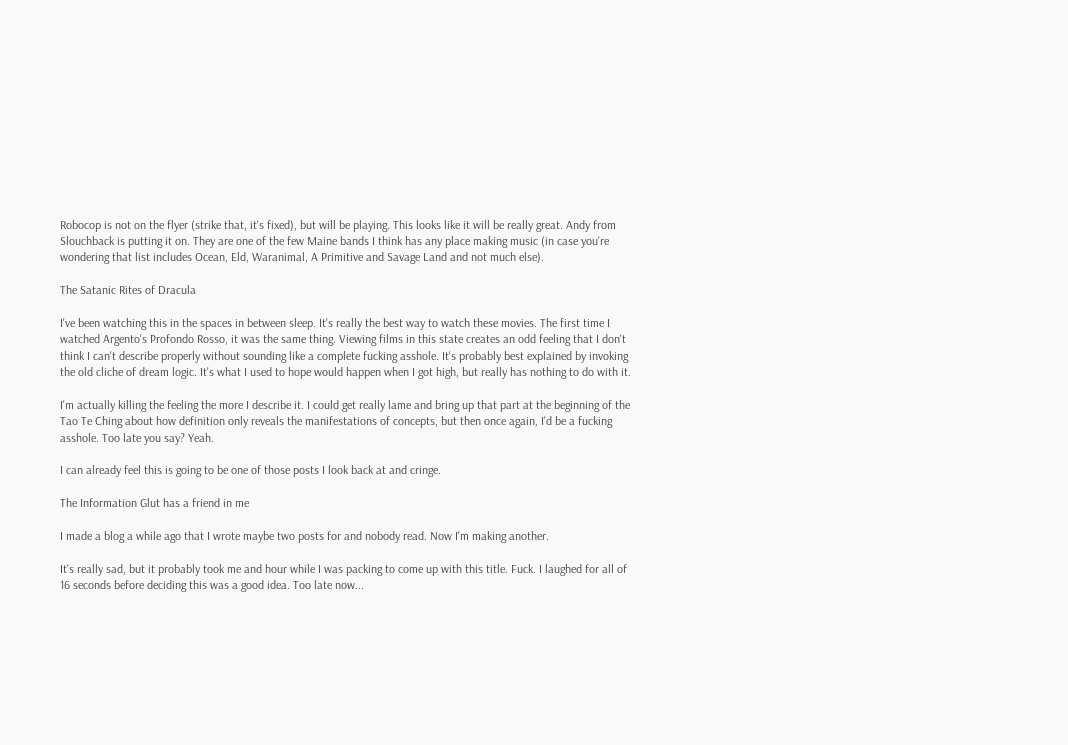Robocop is not on the flyer (strike that, it's fixed), but will be playing. This looks like it will be really great. Andy from Slouchback is putting it on. They are one of the few Maine bands I think has any place making music (in case you're wondering that list includes Ocean, Eld, Waranimal, A Primitive and Savage Land and not much else).

The Satanic Rites of Dracula

I've been watching this in the spaces in between sleep. It's really the best way to watch these movies. The first time I watched Argento's Profondo Rosso, it was the same thing. Viewing films in this state creates an odd feeling that I don't think I can't describe properly without sounding like a complete fucking asshole. It's probably best explained by invoking the old cliche of dream logic. It's what I used to hope would happen when I got high, but really has nothing to do with it.

I'm actually killing the feeling the more I describe it. I could get really lame and bring up that part at the beginning of the Tao Te Ching about how definition only reveals the manifestations of concepts, but then once again, I'd be a fucking asshole. Too late you say? Yeah.

I can already feel this is going to be one of those posts I look back at and cringe.

The Information Glut has a friend in me

I made a blog a while ago that I wrote maybe two posts for and nobody read. Now I'm making another.

It's really sad, but it probably took me and hour while I was packing to come up with this title. Fuck. I laughed for all of 16 seconds before deciding this was a good idea. Too late now...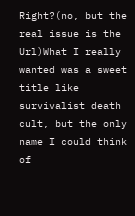Right?(no, but the real issue is the Url)What I really wanted was a sweet title like survivalist death cult, but the only name I could think of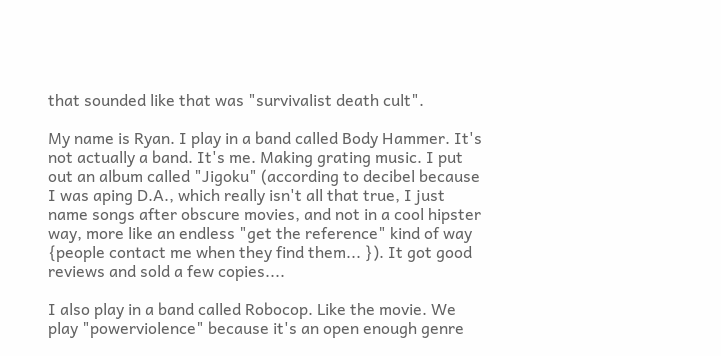that sounded like that was "survivalist death cult".

My name is Ryan. I play in a band called Body Hammer. It's not actually a band. It's me. Making grating music. I put out an album called "Jigoku" (according to decibel because I was aping D.A., which really isn't all that true, I just name songs after obscure movies, and not in a cool hipster way, more like an endless "get the reference" kind of way {people contact me when they find them... }). It got good reviews and sold a few copies....

I also play in a band called Robocop. Like the movie. We play "powerviolence" because it's an open enough genre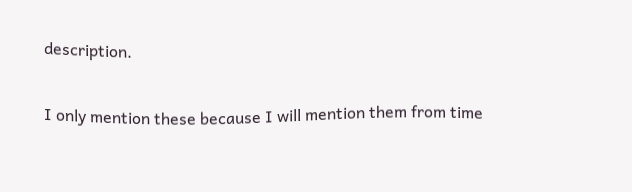description.

I only mention these because I will mention them from time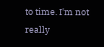to time. I'm not really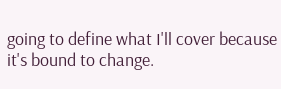going to define what I'll cover because it's bound to change.